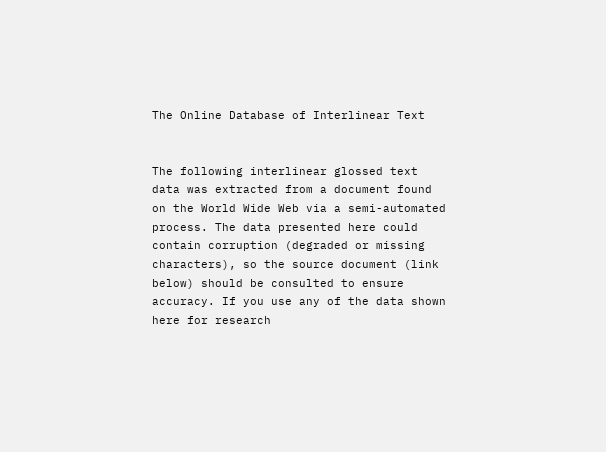The Online Database of Interlinear Text


The following interlinear glossed text data was extracted from a document found on the World Wide Web via a semi-automated process. The data presented here could contain corruption (degraded or missing characters), so the source document (link below) should be consulted to ensure accuracy. If you use any of the data shown here for research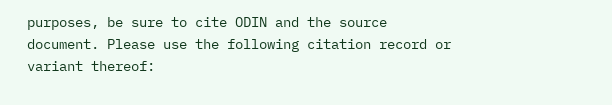purposes, be sure to cite ODIN and the source document. Please use the following citation record or variant thereof: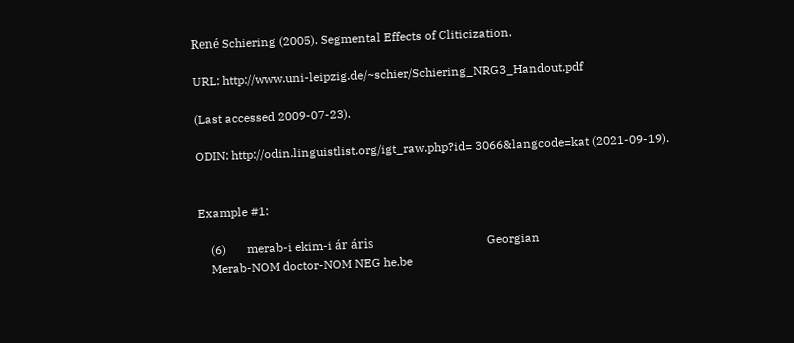René Schiering (2005). Segmental Effects of Cliticization.

URL: http://www.uni-leipzig.de/~schier/Schiering_NRG3_Handout.pdf

(Last accessed 2009-07-23).

ODIN: http://odin.linguistlist.org/igt_raw.php?id= 3066&langcode=kat (2021-09-19).


Example #1:

    (6)       merab-i ekim-i ár áris                                      Georgian
    Merab-NOM doctor-NOM NEG he.be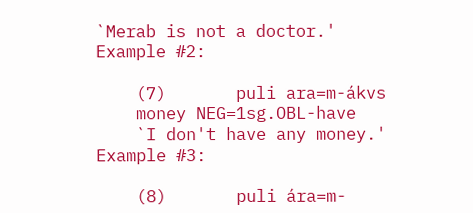`Merab is not a doctor.'
Example #2:

    (7)       puli ara=m-ákvs
    money NEG=1sg.OBL-have
    `I don't have any money.'
Example #3:

    (8)       puli ára=m-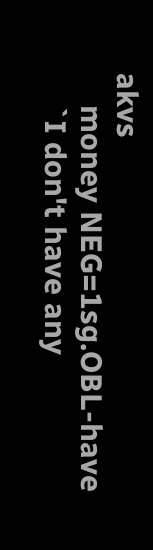akvs
    money NEG=1sg.OBL-have
    `I don't have any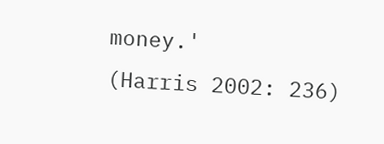money.'                                   (Harris 2002: 236)